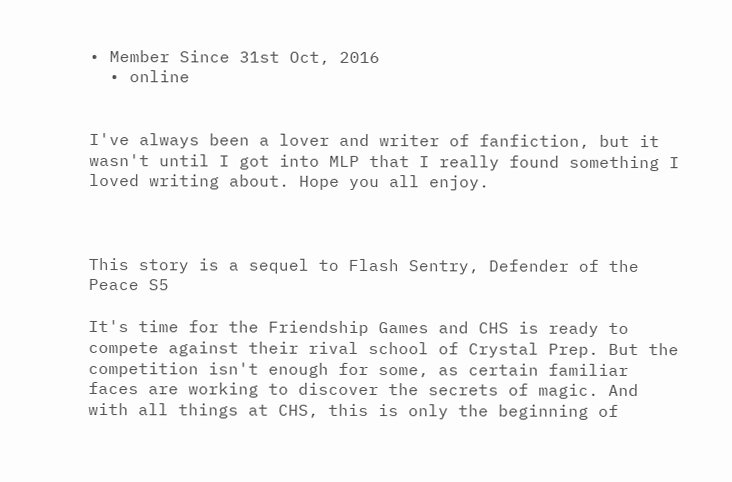• Member Since 31st Oct, 2016
  • online


I've always been a lover and writer of fanfiction, but it wasn't until I got into MLP that I really found something I loved writing about. Hope you all enjoy.



This story is a sequel to Flash Sentry, Defender of the Peace S5

It's time for the Friendship Games and CHS is ready to compete against their rival school of Crystal Prep. But the competition isn't enough for some, as certain familiar faces are working to discover the secrets of magic. And with all things at CHS, this is only the beginning of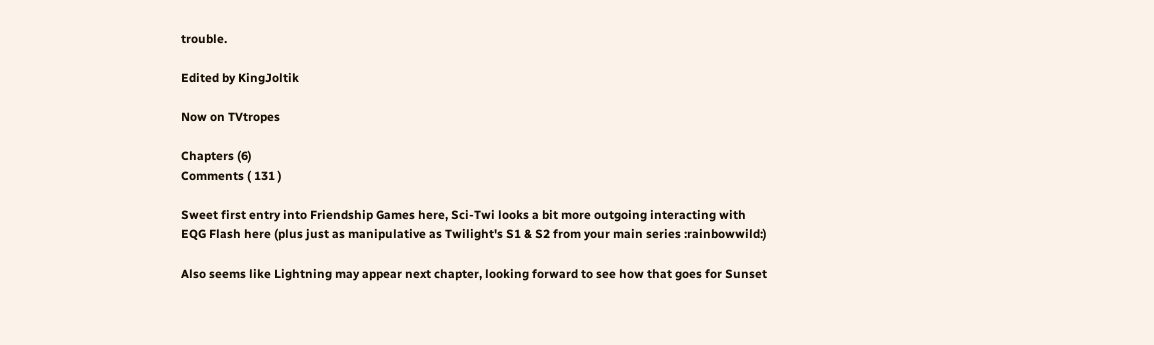trouble.

Edited by KingJoltik

Now on TVtropes

Chapters (6)
Comments ( 131 )

Sweet first entry into Friendship Games here, Sci-Twi looks a bit more outgoing interacting with EQG Flash here (plus just as manipulative as Twilight's S1 & S2 from your main series :rainbowwild:)

Also seems like Lightning may appear next chapter, looking forward to see how that goes for Sunset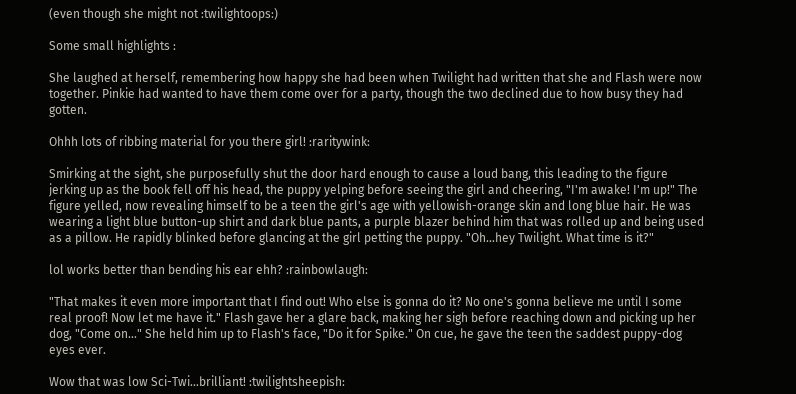(even though she might not :twilightoops:)

Some small highlights :

She laughed at herself, remembering how happy she had been when Twilight had written that she and Flash were now together. Pinkie had wanted to have them come over for a party, though the two declined due to how busy they had gotten.

Ohhh lots of ribbing material for you there girl! :raritywink:

Smirking at the sight, she purposefully shut the door hard enough to cause a loud bang, this leading to the figure jerking up as the book fell off his head, the puppy yelping before seeing the girl and cheering, "I'm awake! I'm up!" The figure yelled, now revealing himself to be a teen the girl's age with yellowish-orange skin and long blue hair. He was wearing a light blue button-up shirt and dark blue pants, a purple blazer behind him that was rolled up and being used as a pillow. He rapidly blinked before glancing at the girl petting the puppy. "Oh...hey Twilight. What time is it?"

lol works better than bending his ear ehh? :rainbowlaugh:

"That makes it even more important that I find out! Who else is gonna do it? No one's gonna believe me until I some real proof! Now let me have it." Flash gave her a glare back, making her sigh before reaching down and picking up her dog, "Come on..." She held him up to Flash's face, "Do it for Spike." On cue, he gave the teen the saddest puppy-dog eyes ever.

Wow that was low Sci-Twi...brilliant! :twilightsheepish: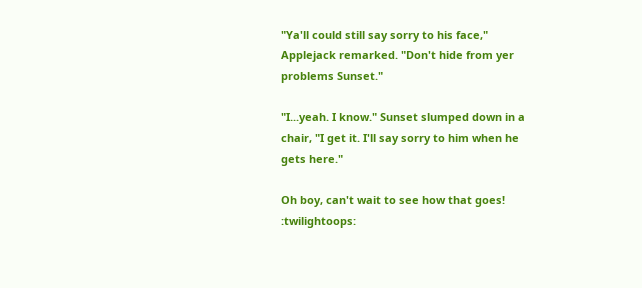"Ya'll could still say sorry to his face," Applejack remarked. "Don't hide from yer problems Sunset."

"I...yeah. I know." Sunset slumped down in a chair, "I get it. I'll say sorry to him when he gets here."

Oh boy, can't wait to see how that goes! :twilightoops: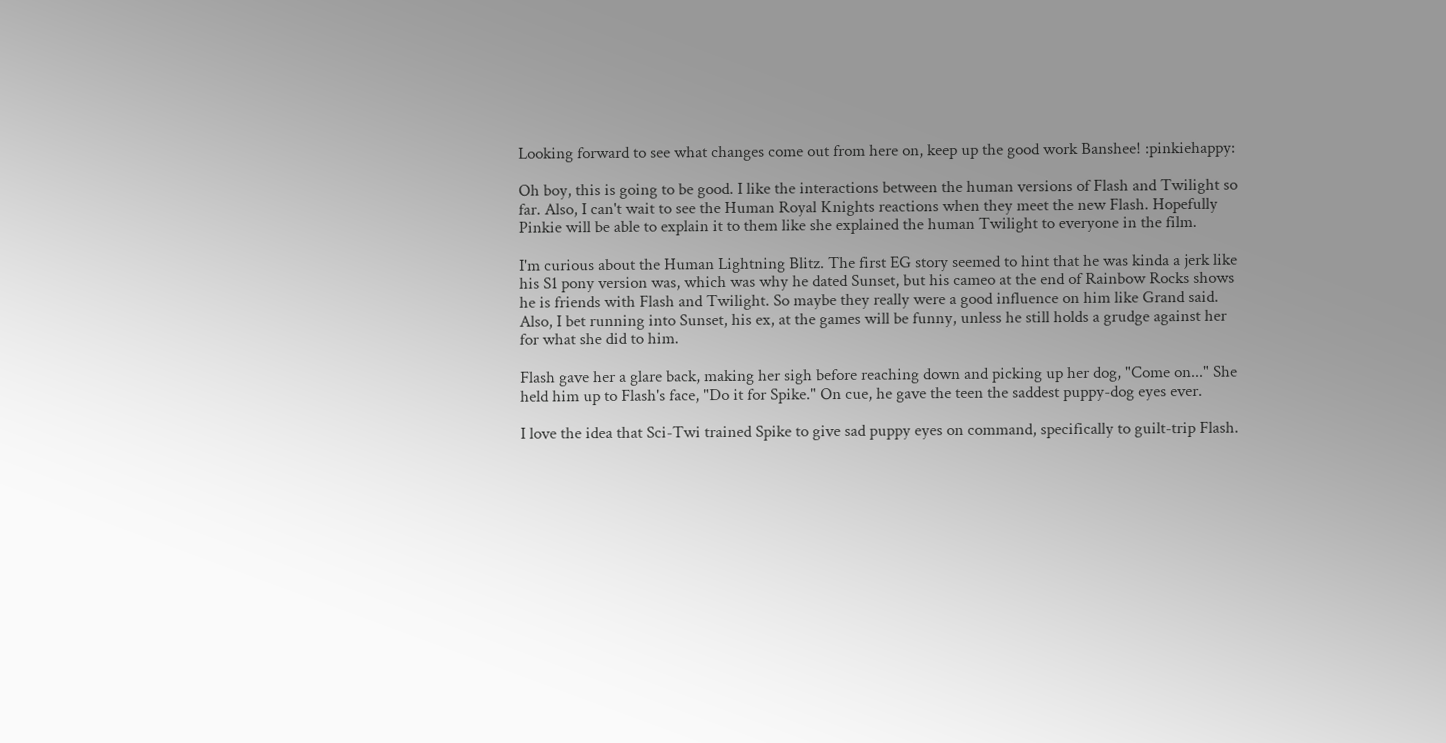Looking forward to see what changes come out from here on, keep up the good work Banshee! :pinkiehappy:

Oh boy, this is going to be good. I like the interactions between the human versions of Flash and Twilight so far. Also, I can't wait to see the Human Royal Knights reactions when they meet the new Flash. Hopefully Pinkie will be able to explain it to them like she explained the human Twilight to everyone in the film.

I'm curious about the Human Lightning Blitz. The first EG story seemed to hint that he was kinda a jerk like his S1 pony version was, which was why he dated Sunset, but his cameo at the end of Rainbow Rocks shows he is friends with Flash and Twilight. So maybe they really were a good influence on him like Grand said. Also, I bet running into Sunset, his ex, at the games will be funny, unless he still holds a grudge against her for what she did to him.

Flash gave her a glare back, making her sigh before reaching down and picking up her dog, "Come on..." She held him up to Flash's face, "Do it for Spike." On cue, he gave the teen the saddest puppy-dog eyes ever.

I love the idea that Sci-Twi trained Spike to give sad puppy eyes on command, specifically to guilt-trip Flash.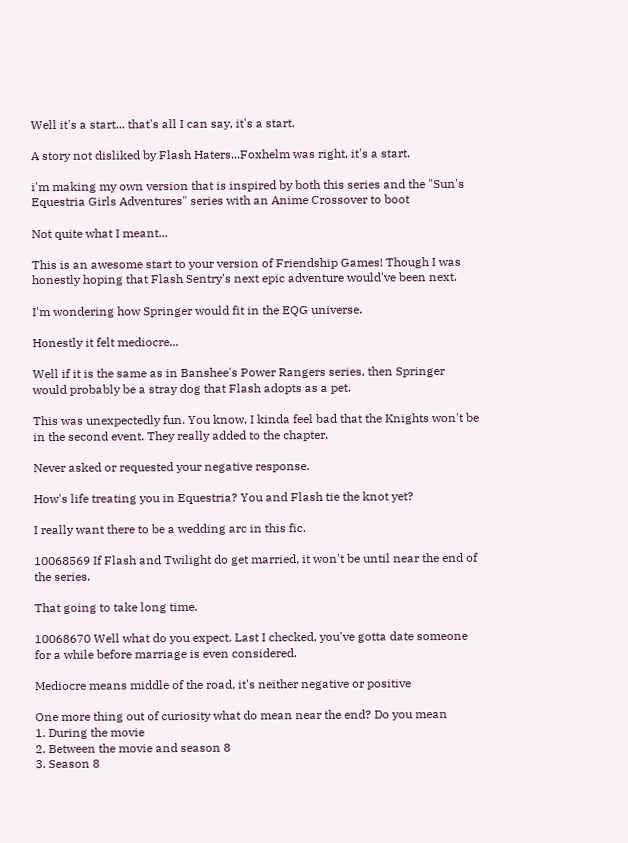Well it's a start... that's all I can say, it's a start.

A story not disliked by Flash Haters...Foxhelm was right, it's a start.

i'm making my own version that is inspired by both this series and the "Sun's Equestria Girls Adventures" series with an Anime Crossover to boot

Not quite what I meant...

This is an awesome start to your version of Friendship Games! Though I was honestly hoping that Flash Sentry's next epic adventure would've been next.

I'm wondering how Springer would fit in the EQG universe.

Honestly it felt mediocre...

Well if it is the same as in Banshee's Power Rangers series, then Springer would probably be a stray dog that Flash adopts as a pet.

This was unexpectedly fun. You know, I kinda feel bad that the Knights won't be in the second event. They really added to the chapter.

Never asked or requested your negative response.

How's life treating you in Equestria? You and Flash tie the knot yet?

I really want there to be a wedding arc in this fic.

10068569 If Flash and Twilight do get married, it won't be until near the end of the series.

That going to take long time.

10068670 Well what do you expect. Last I checked, you've gotta date someone for a while before marriage is even considered.

Mediocre means middle of the road, it's neither negative or positive

One more thing out of curiosity what do mean near the end? Do you mean
1. During the movie
2. Between the movie and season 8
3. Season 8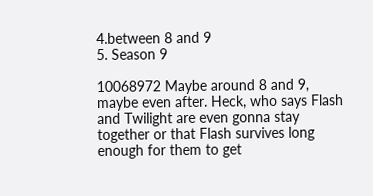4.between 8 and 9
5. Season 9

10068972 Maybe around 8 and 9, maybe even after. Heck, who says Flash and Twilight are even gonna stay together or that Flash survives long enough for them to get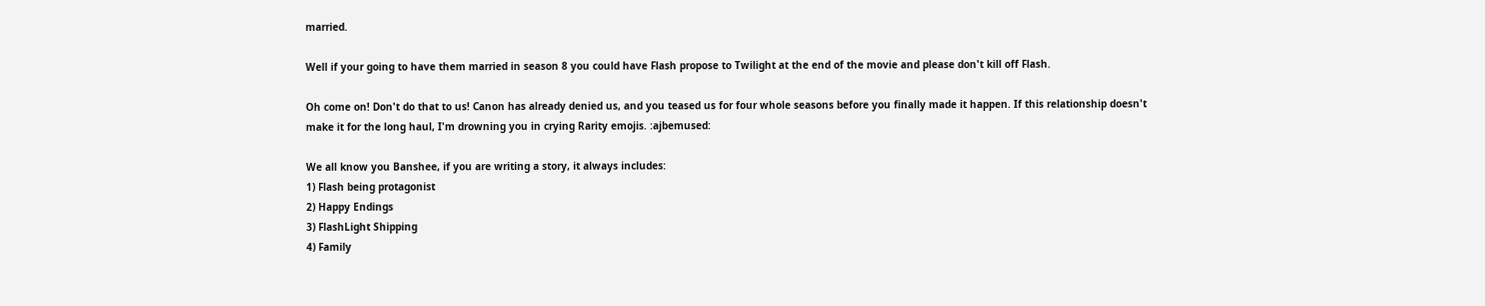married.

Well if your going to have them married in season 8 you could have Flash propose to Twilight at the end of the movie and please don't kill off Flash.

Oh come on! Don't do that to us! Canon has already denied us, and you teased us for four whole seasons before you finally made it happen. If this relationship doesn't make it for the long haul, I'm drowning you in crying Rarity emojis. :ajbemused:

We all know you Banshee, if you are writing a story, it always includes:
1) Flash being protagonist
2) Happy Endings
3) FlashLight Shipping
4) Family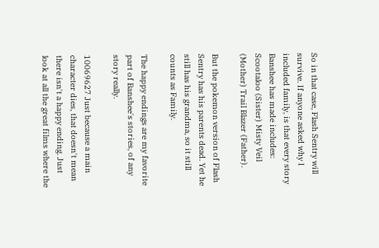So in that case, Flash Sentry will survive. If anyone asked why I included family, is that every story Banshee has made includes: Scootaloo (Sister) Misty Veil (Mother) Trail Blazer (Father).

But the pokemon version of Flash Sentry has his parents dead. Yet he still has his grandma, so it still counts as Family.

The happy endings are my favorite part of Banshee's stories, of any story really.

10069627 Just because a main character dies, that doesn't mean there isn't a happy ending. Just look at all the great films where the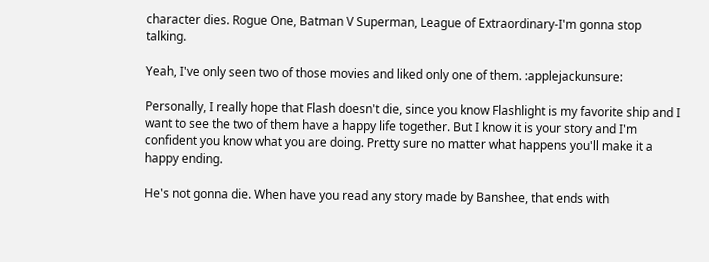character dies. Rogue One, Batman V Superman, League of Extraordinary-I'm gonna stop talking.

Yeah, I've only seen two of those movies and liked only one of them. :applejackunsure:

Personally, I really hope that Flash doesn't die, since you know Flashlight is my favorite ship and I want to see the two of them have a happy life together. But I know it is your story and I'm confident you know what you are doing. Pretty sure no matter what happens you'll make it a happy ending.

He's not gonna die. When have you read any story made by Banshee, that ends with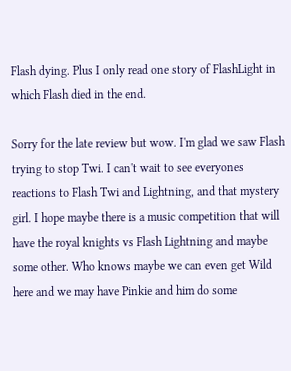Flash dying. Plus I only read one story of FlashLight in which Flash died in the end.

Sorry for the late review but wow. I'm glad we saw Flash trying to stop Twi. I can't wait to see everyones reactions to Flash Twi and Lightning, and that mystery girl. I hope maybe there is a music competition that will have the royal knights vs Flash Lightning and maybe some other. Who knows maybe we can even get Wild here and we may have Pinkie and him do some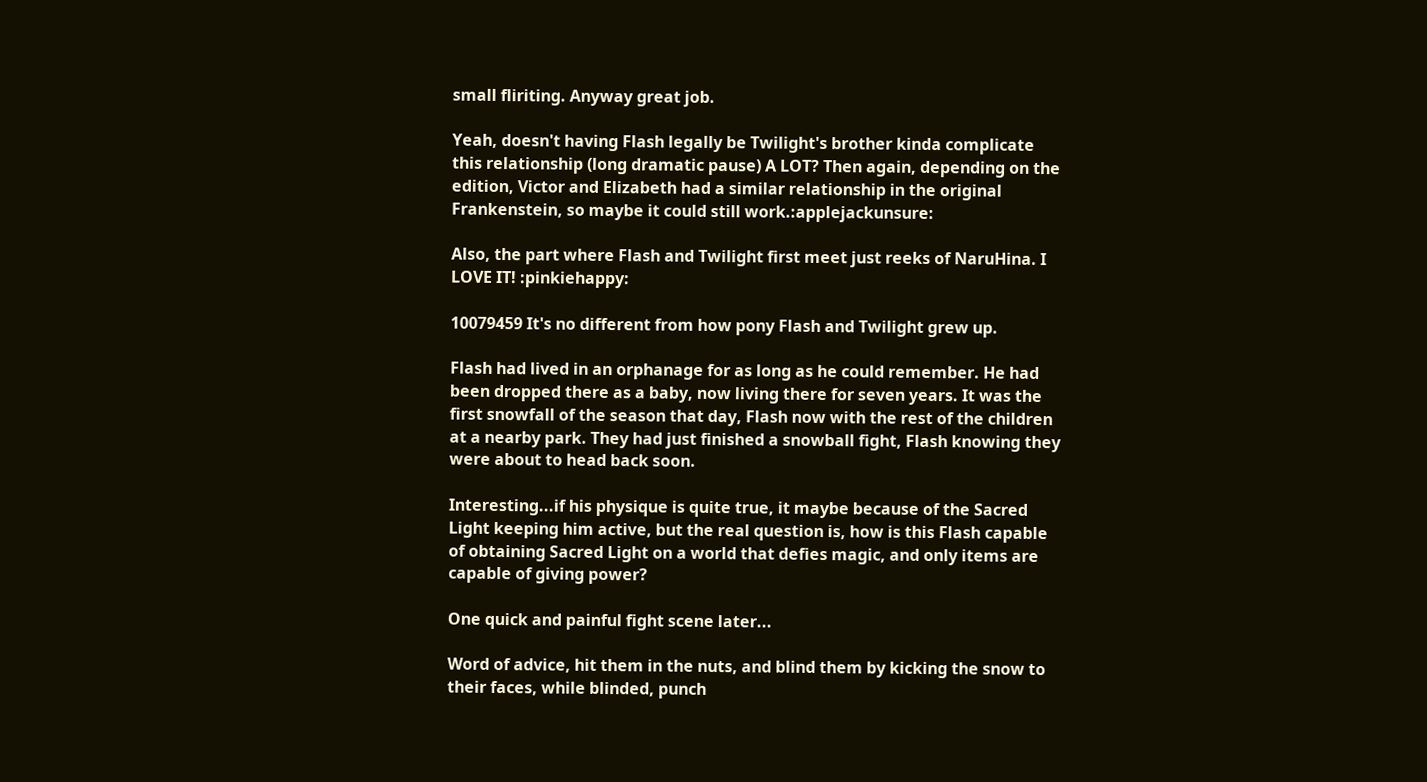small fliriting. Anyway great job.

Yeah, doesn't having Flash legally be Twilight's brother kinda complicate this relationship (long dramatic pause) A LOT? Then again, depending on the edition, Victor and Elizabeth had a similar relationship in the original Frankenstein, so maybe it could still work.:applejackunsure:

Also, the part where Flash and Twilight first meet just reeks of NaruHina. I LOVE IT! :pinkiehappy:

10079459 It's no different from how pony Flash and Twilight grew up.

Flash had lived in an orphanage for as long as he could remember. He had been dropped there as a baby, now living there for seven years. It was the first snowfall of the season that day, Flash now with the rest of the children at a nearby park. They had just finished a snowball fight, Flash knowing they were about to head back soon.

Interesting...if his physique is quite true, it maybe because of the Sacred Light keeping him active, but the real question is, how is this Flash capable of obtaining Sacred Light on a world that defies magic, and only items are capable of giving power?

One quick and painful fight scene later...

Word of advice, hit them in the nuts, and blind them by kicking the snow to their faces, while blinded, punch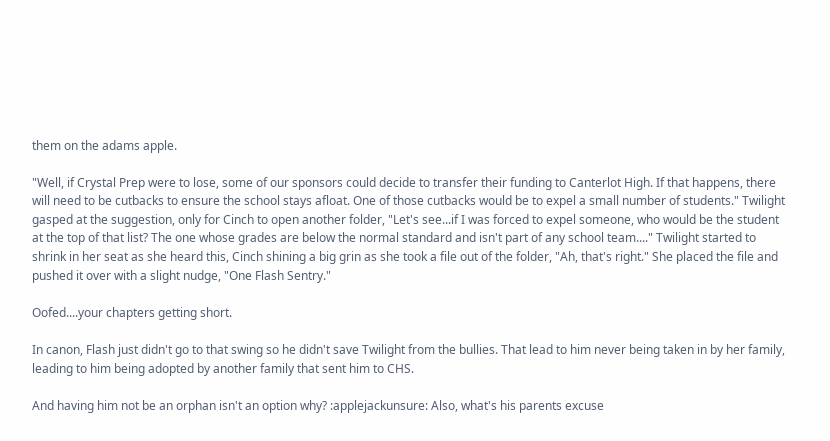them on the adams apple.

"Well, if Crystal Prep were to lose, some of our sponsors could decide to transfer their funding to Canterlot High. If that happens, there will need to be cutbacks to ensure the school stays afloat. One of those cutbacks would be to expel a small number of students." Twilight gasped at the suggestion, only for Cinch to open another folder, "Let's see...if I was forced to expel someone, who would be the student at the top of that list? The one whose grades are below the normal standard and isn't part of any school team...." Twilight started to shrink in her seat as she heard this, Cinch shining a big grin as she took a file out of the folder, "Ah, that's right." She placed the file and pushed it over with a slight nudge, "One Flash Sentry."

Oofed....your chapters getting short.

In canon, Flash just didn't go to that swing so he didn't save Twilight from the bullies. That lead to him never being taken in by her family, leading to him being adopted by another family that sent him to CHS.

And having him not be an orphan isn't an option why? :applejackunsure: Also, what's his parents excuse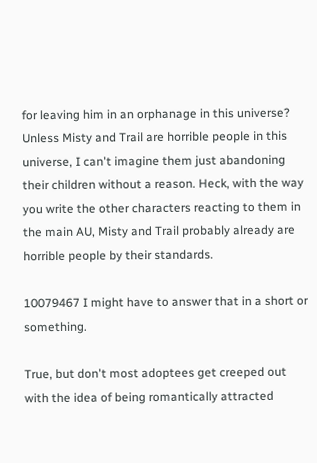for leaving him in an orphanage in this universe? Unless Misty and Trail are horrible people in this universe, I can't imagine them just abandoning their children without a reason. Heck, with the way you write the other characters reacting to them in the main AU, Misty and Trail probably already are horrible people by their standards.

10079467 I might have to answer that in a short or something.

True, but don't most adoptees get creeped out with the idea of being romantically attracted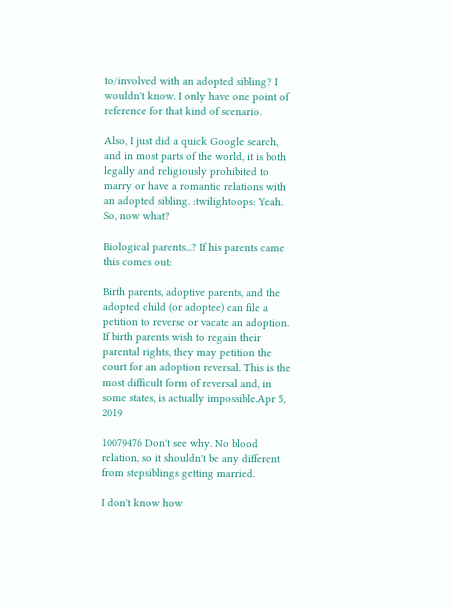to/involved with an adopted sibling? I wouldn't know. I only have one point of reference for that kind of scenario.

Also, I just did a quick Google search, and in most parts of the world, it is both legally and religiously prohibited to marry or have a romantic relations with an adopted sibling. :twilightoops: Yeah. So, now what?

Biological parents...? If his parents came this comes out:

Birth parents, adoptive parents, and the adopted child (or adoptee) can file a petition to reverse or vacate an adoption. If birth parents wish to regain their parental rights, they may petition the court for an adoption reversal. This is the most difficult form of reversal and, in some states, is actually impossible.Apr 5, 2019

10079476 Don't see why. No blood relation, so it shouldn't be any different from stepsiblings getting married.

I don't know how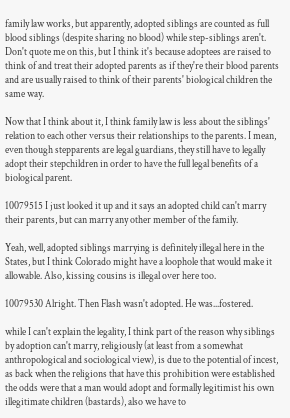family law works, but apparently, adopted siblings are counted as full blood siblings (despite sharing no blood) while step-siblings aren't. Don't quote me on this, but I think it's because adoptees are raised to think of and treat their adopted parents as if they're their blood parents and are usually raised to think of their parents' biological children the same way.

Now that I think about it, I think family law is less about the siblings' relation to each other versus their relationships to the parents. I mean, even though stepparents are legal guardians, they still have to legally adopt their stepchildren in order to have the full legal benefits of a biological parent.

10079515 I just looked it up and it says an adopted child can't marry their parents, but can marry any other member of the family.

Yeah, well, adopted siblings marrying is definitely illegal here in the States, but I think Colorado might have a loophole that would make it allowable. Also, kissing cousins is illegal over here too.

10079530 Alright. Then Flash wasn't adopted. He was...fostered.

while I can't explain the legality, I think part of the reason why siblings by adoption can't marry, religiously (at least from a somewhat anthropological and sociological view), is due to the potential of incest, as back when the religions that have this prohibition were established the odds were that a man would adopt and formally legitimist his own illegitimate children (bastards), also we have to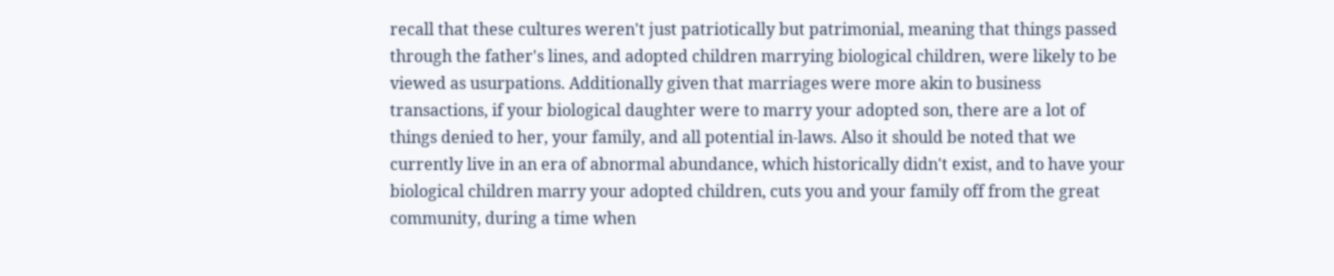recall that these cultures weren't just patriotically but patrimonial, meaning that things passed through the father's lines, and adopted children marrying biological children, were likely to be viewed as usurpations. Additionally given that marriages were more akin to business transactions, if your biological daughter were to marry your adopted son, there are a lot of things denied to her, your family, and all potential in-laws. Also it should be noted that we currently live in an era of abnormal abundance, which historically didn't exist, and to have your biological children marry your adopted children, cuts you and your family off from the great community, during a time when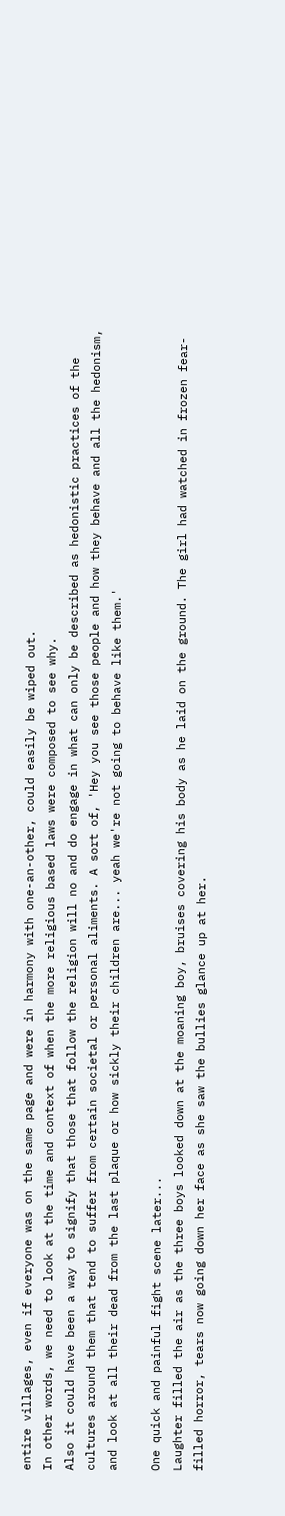entire villages, even if everyone was on the same page and were in harmony with one-an-other, could easily be wiped out.
In other words, we need to look at the time and context of when the more religious based laws were composed to see why.
Also it could have been a way to signify that those that follow the religion will no and do engage in what can only be described as hedonistic practices of the cultures around them that tend to suffer from certain societal or personal aliments. A sort of, 'Hey you see those people and how they behave and all the hedonism, and look at all their dead from the last plaque or how sickly their children are... yeah we're not going to behave like them.'

One quick and painful fight scene later...
Laughter filled the air as the three boys looked down at the moaning boy, bruises covering his body as he laid on the ground. The girl had watched in frozen fear-filled horror, tears now going down her face as she saw the bullies glance up at her.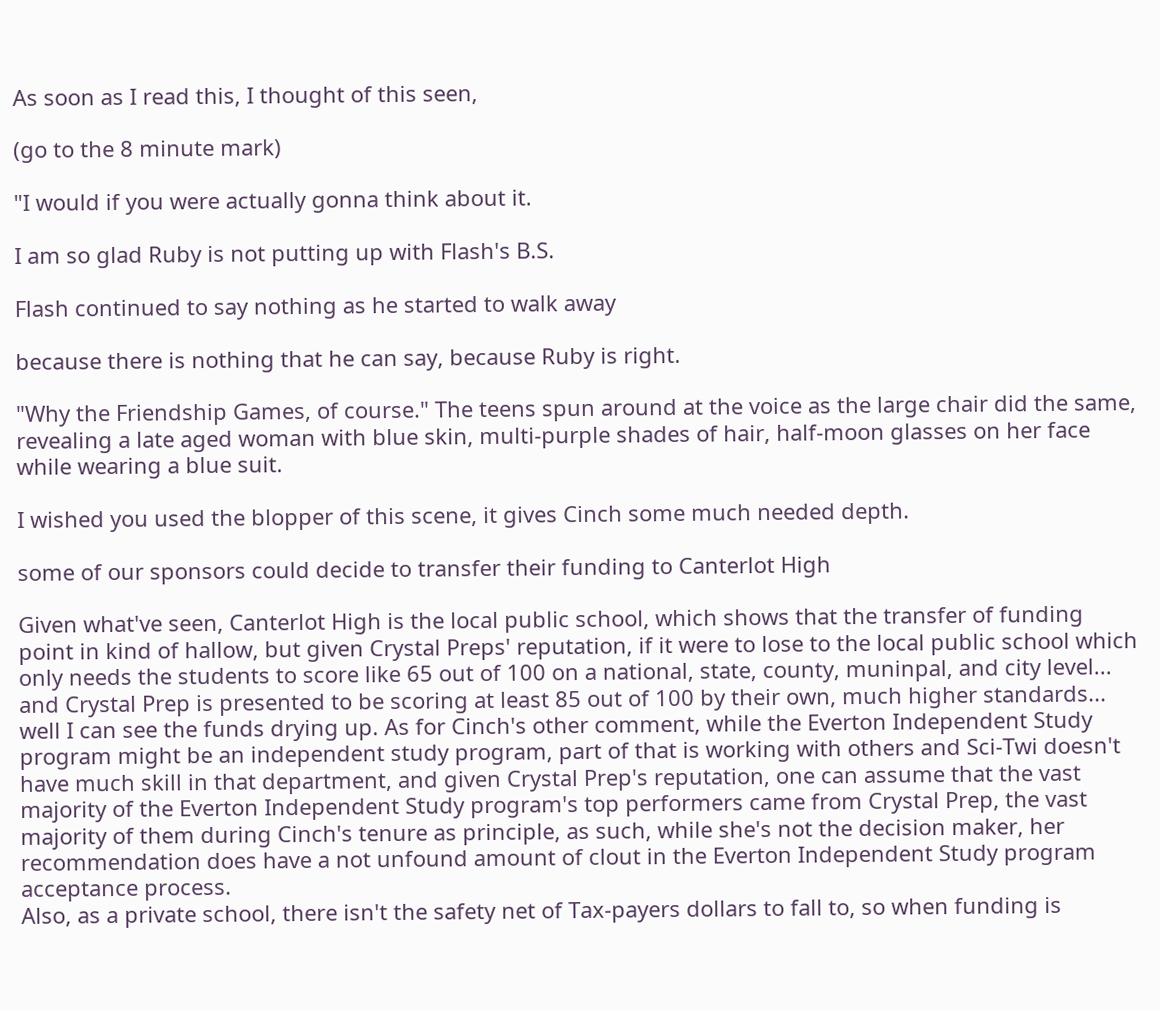As soon as I read this, I thought of this seen,

(go to the 8 minute mark)

"I would if you were actually gonna think about it.

I am so glad Ruby is not putting up with Flash's B.S.

Flash continued to say nothing as he started to walk away

because there is nothing that he can say, because Ruby is right.

"Why the Friendship Games, of course." The teens spun around at the voice as the large chair did the same, revealing a late aged woman with blue skin, multi-purple shades of hair, half-moon glasses on her face while wearing a blue suit.

I wished you used the blopper of this scene, it gives Cinch some much needed depth.

some of our sponsors could decide to transfer their funding to Canterlot High

Given what've seen, Canterlot High is the local public school, which shows that the transfer of funding point in kind of hallow, but given Crystal Preps' reputation, if it were to lose to the local public school which only needs the students to score like 65 out of 100 on a national, state, county, muninpal, and city level... and Crystal Prep is presented to be scoring at least 85 out of 100 by their own, much higher standards... well I can see the funds drying up. As for Cinch's other comment, while the Everton Independent Study program might be an independent study program, part of that is working with others and Sci-Twi doesn't have much skill in that department, and given Crystal Prep's reputation, one can assume that the vast majority of the Everton Independent Study program's top performers came from Crystal Prep, the vast majority of them during Cinch's tenure as principle, as such, while she's not the decision maker, her recommendation does have a not unfound amount of clout in the Everton Independent Study program acceptance process.
Also, as a private school, there isn't the safety net of Tax-payers dollars to fall to, so when funding is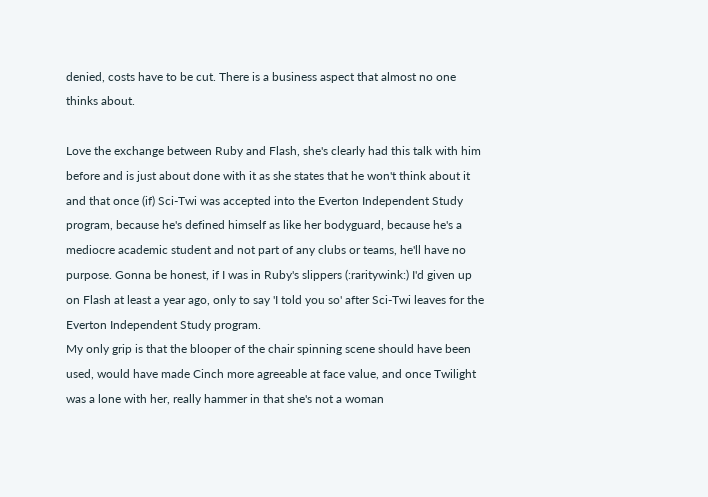denied, costs have to be cut. There is a business aspect that almost no one thinks about.

Love the exchange between Ruby and Flash, she's clearly had this talk with him before and is just about done with it as she states that he won't think about it and that once (if) Sci-Twi was accepted into the Everton Independent Study program, because he's defined himself as like her bodyguard, because he's a mediocre academic student and not part of any clubs or teams, he'll have no purpose. Gonna be honest, if I was in Ruby's slippers (:raritywink:) I'd given up on Flash at least a year ago, only to say 'I told you so' after Sci-Twi leaves for the Everton Independent Study program.
My only grip is that the blooper of the chair spinning scene should have been used, would have made Cinch more agreeable at face value, and once Twilight was a lone with her, really hammer in that she's not a woman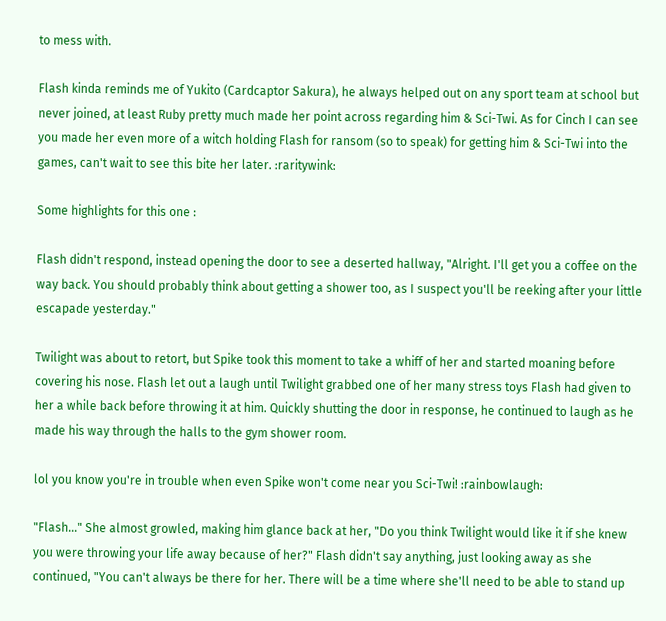to mess with.

Flash kinda reminds me of Yukito (Cardcaptor Sakura), he always helped out on any sport team at school but never joined, at least Ruby pretty much made her point across regarding him & Sci-Twi. As for Cinch I can see you made her even more of a witch holding Flash for ransom (so to speak) for getting him & Sci-Twi into the games, can't wait to see this bite her later. :raritywink:

Some highlights for this one :

Flash didn't respond, instead opening the door to see a deserted hallway, "Alright. I'll get you a coffee on the way back. You should probably think about getting a shower too, as I suspect you'll be reeking after your little escapade yesterday."

Twilight was about to retort, but Spike took this moment to take a whiff of her and started moaning before covering his nose. Flash let out a laugh until Twilight grabbed one of her many stress toys Flash had given to her a while back before throwing it at him. Quickly shutting the door in response, he continued to laugh as he made his way through the halls to the gym shower room.

lol you know you're in trouble when even Spike won't come near you Sci-Twi! :rainbowlaugh:

"Flash..." She almost growled, making him glance back at her, "Do you think Twilight would like it if she knew you were throwing your life away because of her?" Flash didn't say anything, just looking away as she continued, "You can't always be there for her. There will be a time where she'll need to be able to stand up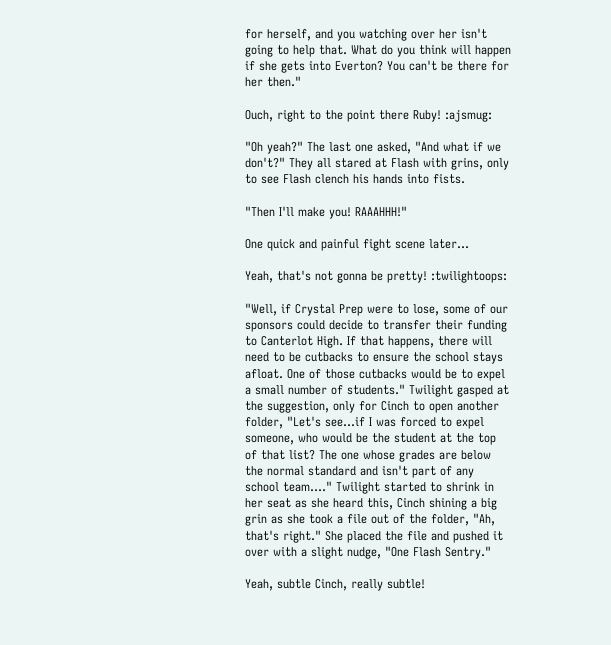for herself, and you watching over her isn't going to help that. What do you think will happen if she gets into Everton? You can't be there for her then."

Ouch, right to the point there Ruby! :ajsmug:

"Oh yeah?" The last one asked, "And what if we don't?" They all stared at Flash with grins, only to see Flash clench his hands into fists.

"Then I'll make you! RAAAHHH!"

One quick and painful fight scene later...

Yeah, that's not gonna be pretty! :twilightoops:

"Well, if Crystal Prep were to lose, some of our sponsors could decide to transfer their funding to Canterlot High. If that happens, there will need to be cutbacks to ensure the school stays afloat. One of those cutbacks would be to expel a small number of students." Twilight gasped at the suggestion, only for Cinch to open another folder, "Let's see...if I was forced to expel someone, who would be the student at the top of that list? The one whose grades are below the normal standard and isn't part of any school team...." Twilight started to shrink in her seat as she heard this, Cinch shining a big grin as she took a file out of the folder, "Ah, that's right." She placed the file and pushed it over with a slight nudge, "One Flash Sentry."

Yeah, subtle Cinch, really subtle!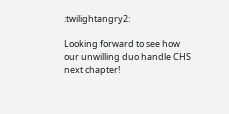:twilightangry2:

Looking forward to see how our unwilling duo handle CHS next chapter!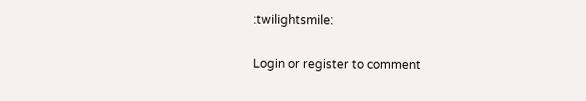:twilightsmile:

Login or register to comment